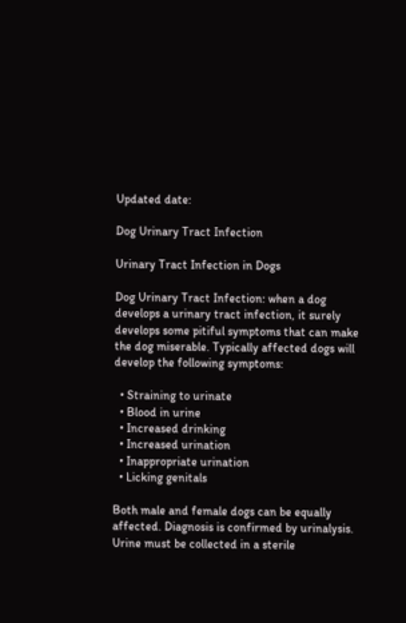Updated date:

Dog Urinary Tract Infection

Urinary Tract Infection in Dogs

Dog Urinary Tract Infection: when a dog develops a urinary tract infection, it surely develops some pitiful symptoms that can make the dog miserable. Typically affected dogs will develop the following symptoms:

  • Straining to urinate
  • Blood in urine
  • Increased drinking
  • Increased urination
  • Inappropriate urination
  • Licking genitals

Both male and female dogs can be equally affected. Diagnosis is confirmed by urinalysis. Urine must be collected in a sterile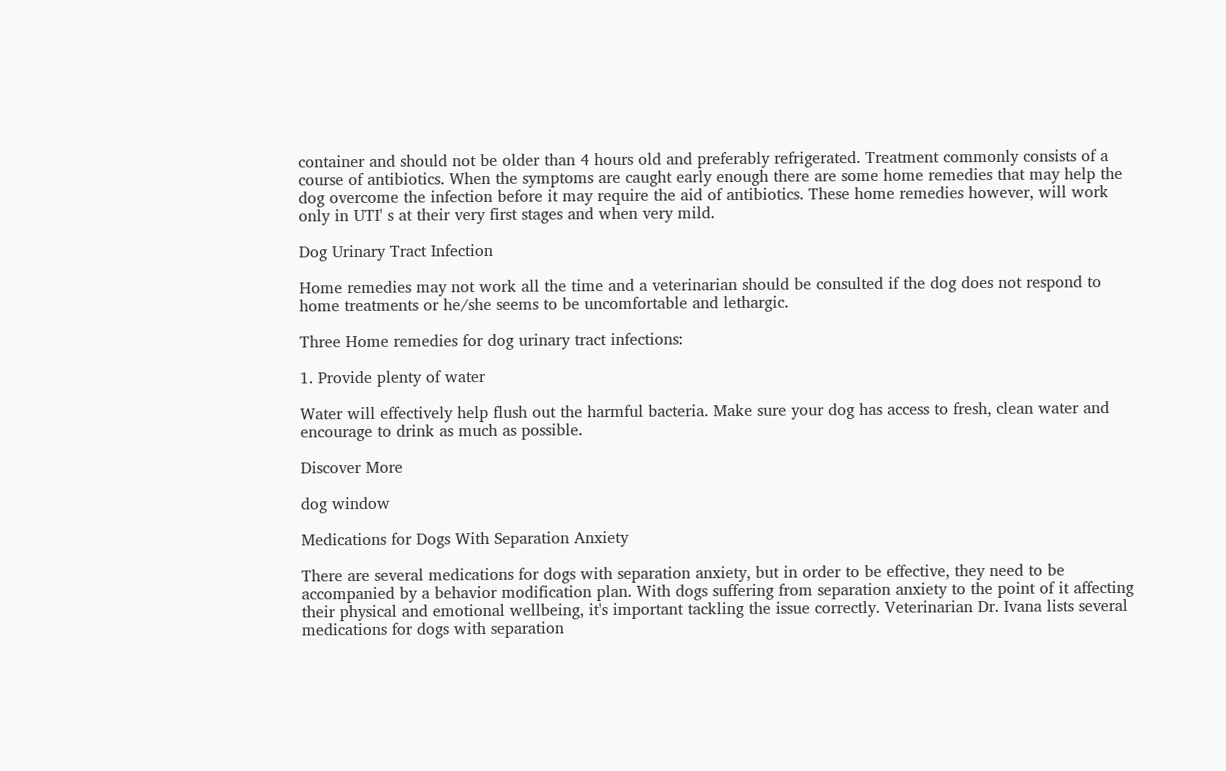container and should not be older than 4 hours old and preferably refrigerated. Treatment commonly consists of a course of antibiotics. When the symptoms are caught early enough there are some home remedies that may help the dog overcome the infection before it may require the aid of antibiotics. These home remedies however, will work only in UTI' s at their very first stages and when very mild.

Dog Urinary Tract Infection

Home remedies may not work all the time and a veterinarian should be consulted if the dog does not respond to home treatments or he/she seems to be uncomfortable and lethargic.

Three Home remedies for dog urinary tract infections:

1. Provide plenty of water

Water will effectively help flush out the harmful bacteria. Make sure your dog has access to fresh, clean water and encourage to drink as much as possible.

Discover More

dog window

Medications for Dogs With Separation Anxiety

There are several medications for dogs with separation anxiety, but in order to be effective, they need to be accompanied by a behavior modification plan. With dogs suffering from separation anxiety to the point of it affecting their physical and emotional wellbeing, it's important tackling the issue correctly. Veterinarian Dr. Ivana lists several medications for dogs with separation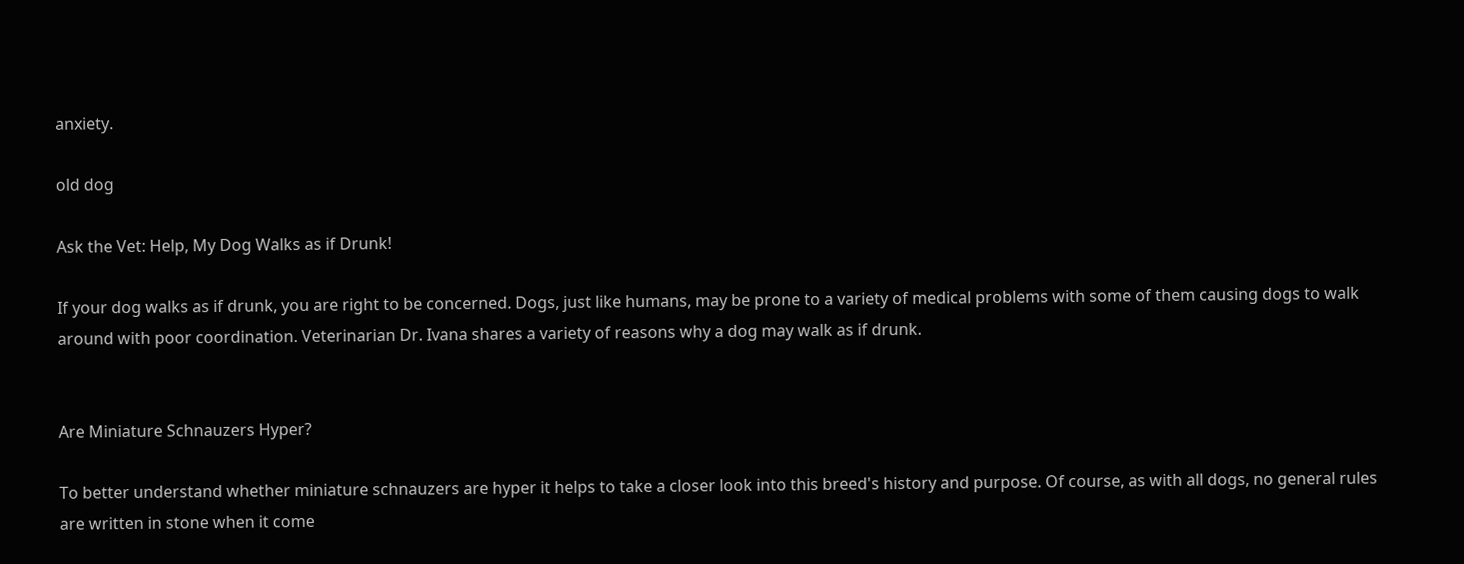anxiety.

old dog

Ask the Vet: Help, My Dog Walks as if Drunk!

If your dog walks as if drunk, you are right to be concerned. Dogs, just like humans, may be prone to a variety of medical problems with some of them causing dogs to walk around with poor coordination. Veterinarian Dr. Ivana shares a variety of reasons why a dog may walk as if drunk.


Are Miniature Schnauzers Hyper?

To better understand whether miniature schnauzers are hyper it helps to take a closer look into this breed's history and purpose. Of course, as with all dogs, no general rules are written in stone when it come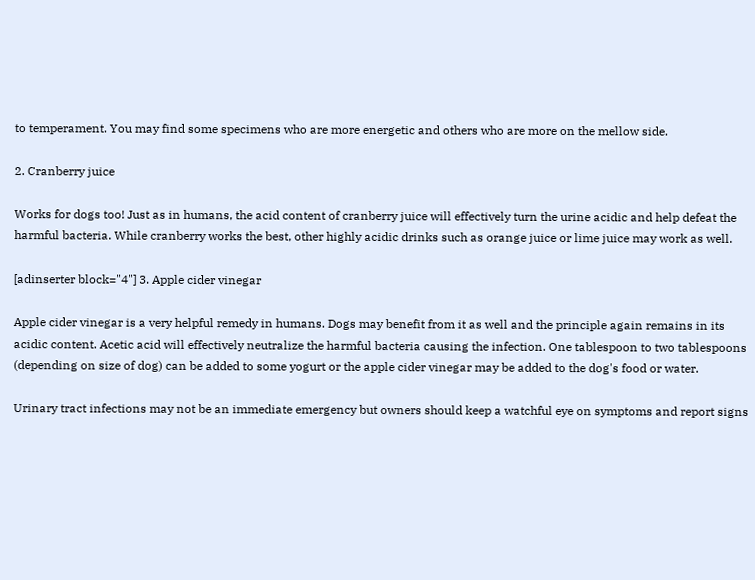to temperament. You may find some specimens who are more energetic and others who are more on the mellow side.

2. Cranberry juice

Works for dogs too! Just as in humans, the acid content of cranberry juice will effectively turn the urine acidic and help defeat the harmful bacteria. While cranberry works the best, other highly acidic drinks such as orange juice or lime juice may work as well.

[adinserter block="4"] 3. Apple cider vinegar

Apple cider vinegar is a very helpful remedy in humans. Dogs may benefit from it as well and the principle again remains in its acidic content. Acetic acid will effectively neutralize the harmful bacteria causing the infection. One tablespoon to two tablespoons (depending on size of dog) can be added to some yogurt or the apple cider vinegar may be added to the dog's food or water.

Urinary tract infections may not be an immediate emergency but owners should keep a watchful eye on symptoms and report signs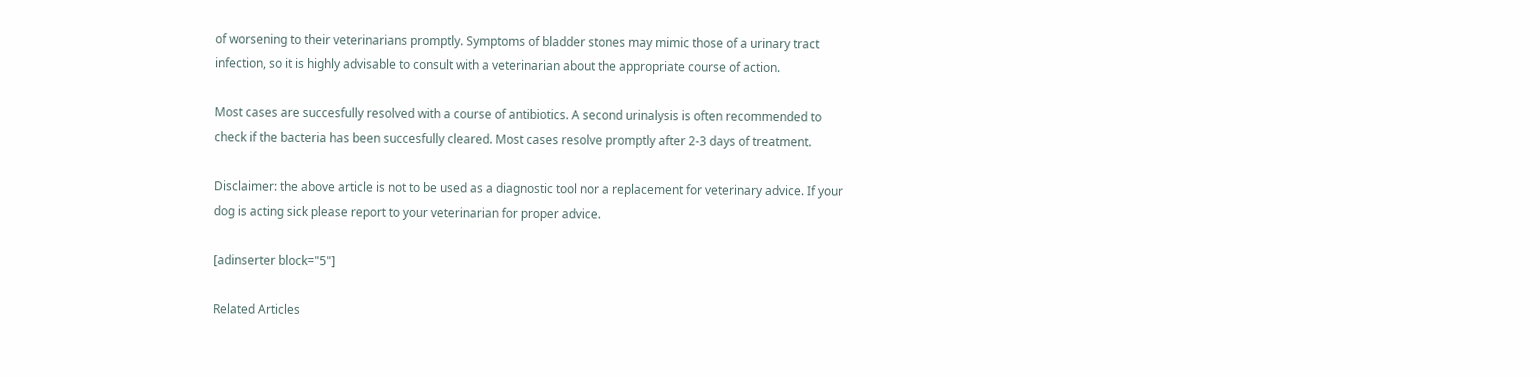of worsening to their veterinarians promptly. Symptoms of bladder stones may mimic those of a urinary tract infection, so it is highly advisable to consult with a veterinarian about the appropriate course of action.

Most cases are succesfully resolved with a course of antibiotics. A second urinalysis is often recommended to check if the bacteria has been succesfully cleared. Most cases resolve promptly after 2-3 days of treatment.

Disclaimer: the above article is not to be used as a diagnostic tool nor a replacement for veterinary advice. If your dog is acting sick please report to your veterinarian for proper advice.

[adinserter block="5"]

Related Articles